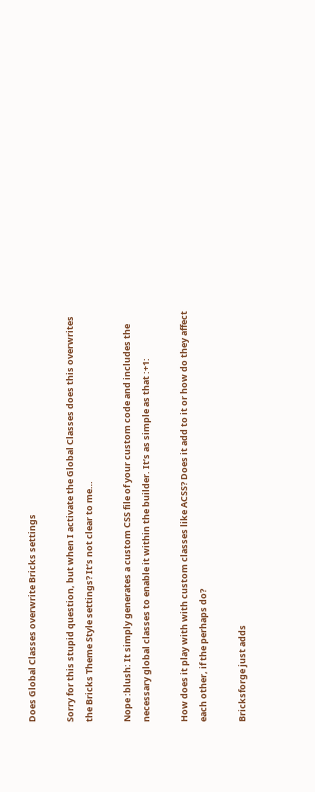Does Global Classes overwrite Bricks settings

Sorry for this stupid question, but when I activate the Global Classes does this overwrites the Bricks Theme Style settings? It’s not clear to me…

Nope :blush: It simply generates a custom CSS file of your custom code and includes the necessary global classes to enable it within the builder. It’s as simple as that :+1:

How does it play with with custom classes like ACSS? Does it add to it or how do they affect each other, if the perhaps do?

Bricksforge just adds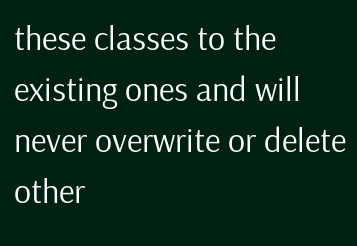these classes to the existing ones and will never overwrite or delete other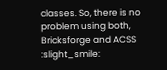classes. So, there is no problem using both, Bricksforge and ACSS :slight_smile: